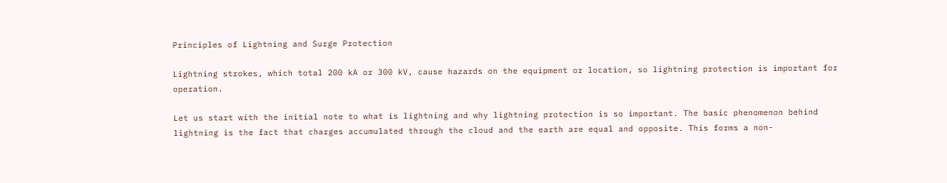Principles of Lightning and Surge Protection

Lightning strokes, which total 200 kA or 300 kV, cause hazards on the equipment or location, so lightning protection is important for operation.

Let us start with the initial note to what is lightning and why lightning protection is so important. The basic phenomenon behind lightning is the fact that charges accumulated through the cloud and the earth are equal and opposite. This forms a non-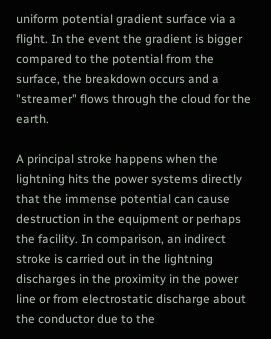uniform potential gradient surface via a flight. In the event the gradient is bigger compared to the potential from the surface, the breakdown occurs and a "streamer" flows through the cloud for the earth.

A principal stroke happens when the lightning hits the power systems directly that the immense potential can cause destruction in the equipment or perhaps the facility. In comparison, an indirect stroke is carried out in the lightning discharges in the proximity in the power line or from electrostatic discharge about the conductor due to the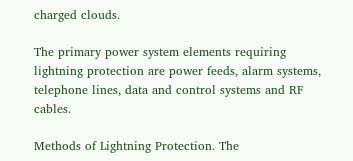charged clouds.

The primary power system elements requiring lightning protection are power feeds, alarm systems, telephone lines, data and control systems and RF cables.

Methods of Lightning Protection. The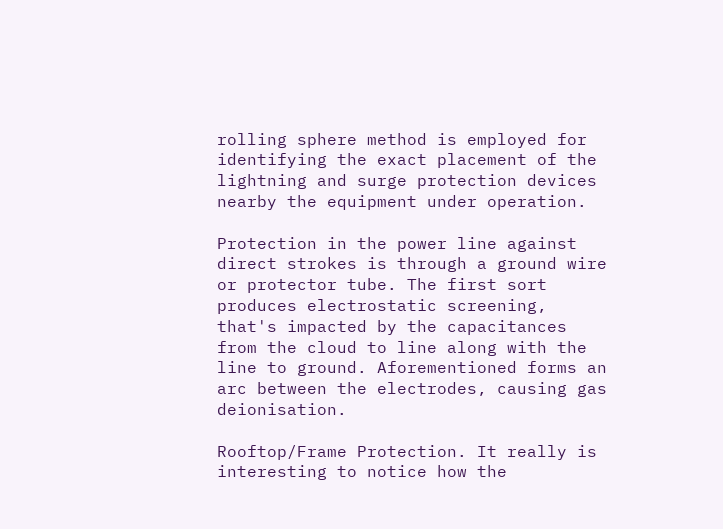rolling sphere method is employed for identifying the exact placement of the lightning and surge protection devices nearby the equipment under operation.

Protection in the power line against direct strokes is through a ground wire or protector tube. The first sort produces electrostatic screening, that's impacted by the capacitances from the cloud to line along with the line to ground. Aforementioned forms an arc between the electrodes, causing gas deionisation.

Rooftop/Frame Protection. It really is interesting to notice how the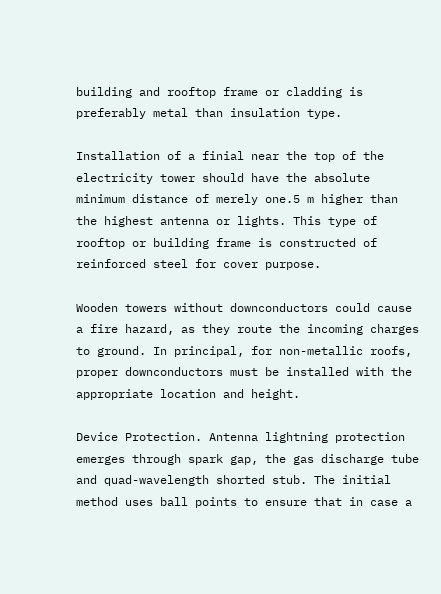building and rooftop frame or cladding is preferably metal than insulation type.

Installation of a finial near the top of the electricity tower should have the absolute minimum distance of merely one.5 m higher than the highest antenna or lights. This type of rooftop or building frame is constructed of reinforced steel for cover purpose.

Wooden towers without downconductors could cause a fire hazard, as they route the incoming charges to ground. In principal, for non-metallic roofs, proper downconductors must be installed with the appropriate location and height.

Device Protection. Antenna lightning protection emerges through spark gap, the gas discharge tube and quad-wavelength shorted stub. The initial method uses ball points to ensure that in case a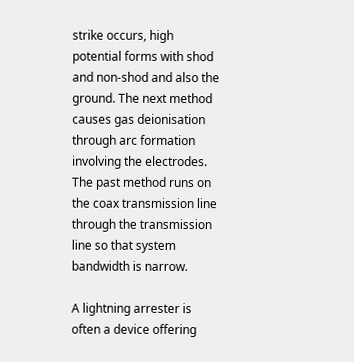strike occurs, high potential forms with shod and non-shod and also the ground. The next method causes gas deionisation through arc formation involving the electrodes. The past method runs on the coax transmission line through the transmission line so that system bandwidth is narrow.

A lightning arrester is often a device offering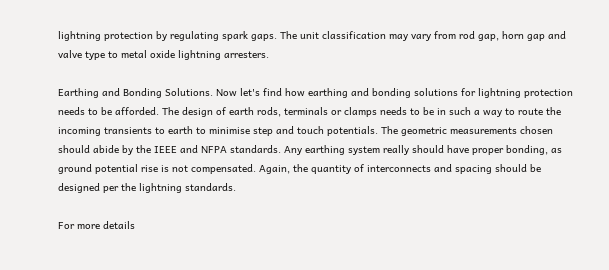lightning protection by regulating spark gaps. The unit classification may vary from rod gap, horn gap and valve type to metal oxide lightning arresters.

Earthing and Bonding Solutions. Now let's find how earthing and bonding solutions for lightning protection needs to be afforded. The design of earth rods, terminals or clamps needs to be in such a way to route the incoming transients to earth to minimise step and touch potentials. The geometric measurements chosen should abide by the IEEE and NFPA standards. Any earthing system really should have proper bonding, as ground potential rise is not compensated. Again, the quantity of interconnects and spacing should be designed per the lightning standards.

For more details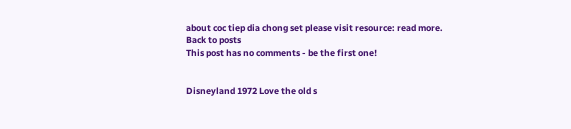about coc tiep dia chong set please visit resource: read more.
Back to posts
This post has no comments - be the first one!


Disneyland 1972 Love the old s